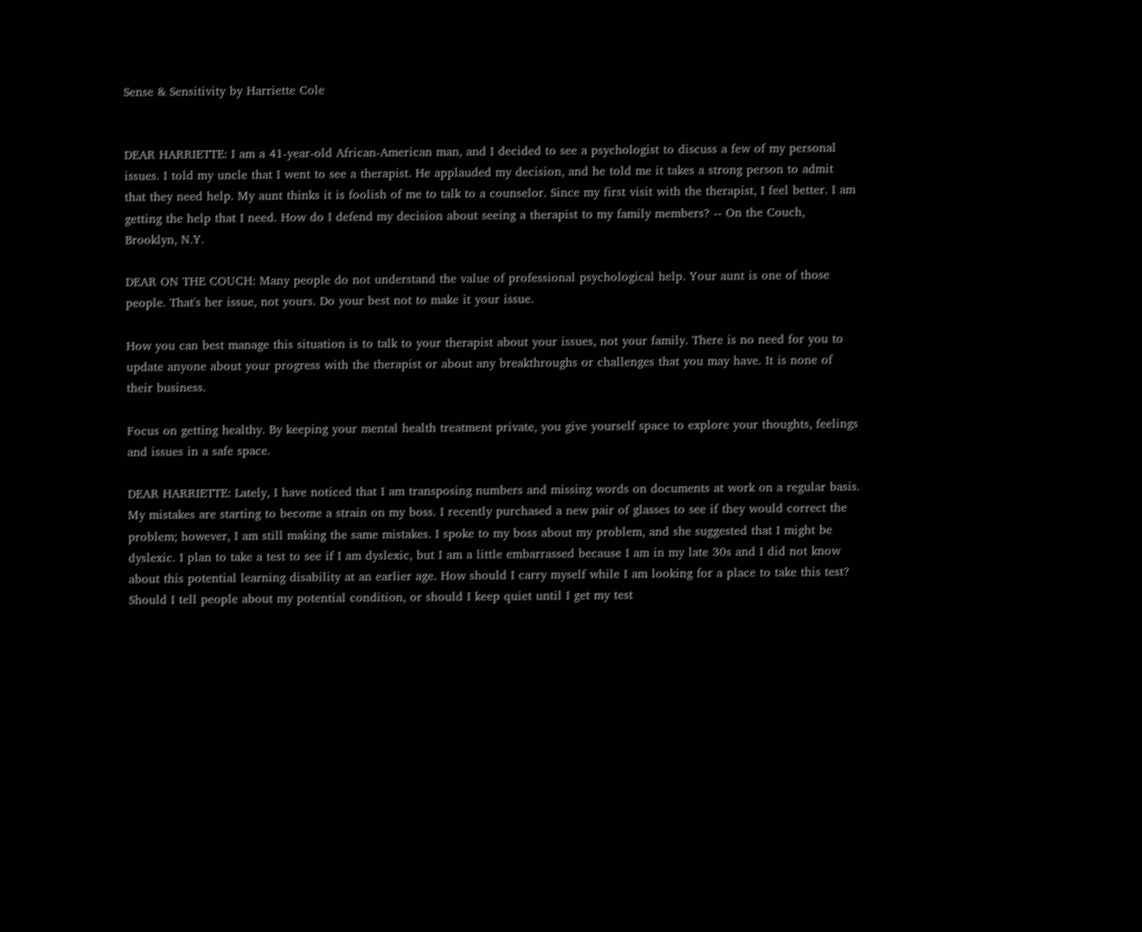Sense & Sensitivity by Harriette Cole


DEAR HARRIETTE: I am a 41-year-old African-American man, and I decided to see a psychologist to discuss a few of my personal issues. I told my uncle that I went to see a therapist. He applauded my decision, and he told me it takes a strong person to admit that they need help. My aunt thinks it is foolish of me to talk to a counselor. Since my first visit with the therapist, I feel better. I am getting the help that I need. How do I defend my decision about seeing a therapist to my family members? -- On the Couch, Brooklyn, N.Y.

DEAR ON THE COUCH: Many people do not understand the value of professional psychological help. Your aunt is one of those people. That's her issue, not yours. Do your best not to make it your issue.

How you can best manage this situation is to talk to your therapist about your issues, not your family. There is no need for you to update anyone about your progress with the therapist or about any breakthroughs or challenges that you may have. It is none of their business.

Focus on getting healthy. By keeping your mental health treatment private, you give yourself space to explore your thoughts, feelings and issues in a safe space.

DEAR HARRIETTE: Lately, I have noticed that I am transposing numbers and missing words on documents at work on a regular basis. My mistakes are starting to become a strain on my boss. I recently purchased a new pair of glasses to see if they would correct the problem; however, I am still making the same mistakes. I spoke to my boss about my problem, and she suggested that I might be dyslexic. I plan to take a test to see if I am dyslexic, but I am a little embarrassed because I am in my late 30s and I did not know about this potential learning disability at an earlier age. How should I carry myself while I am looking for a place to take this test? Should I tell people about my potential condition, or should I keep quiet until I get my test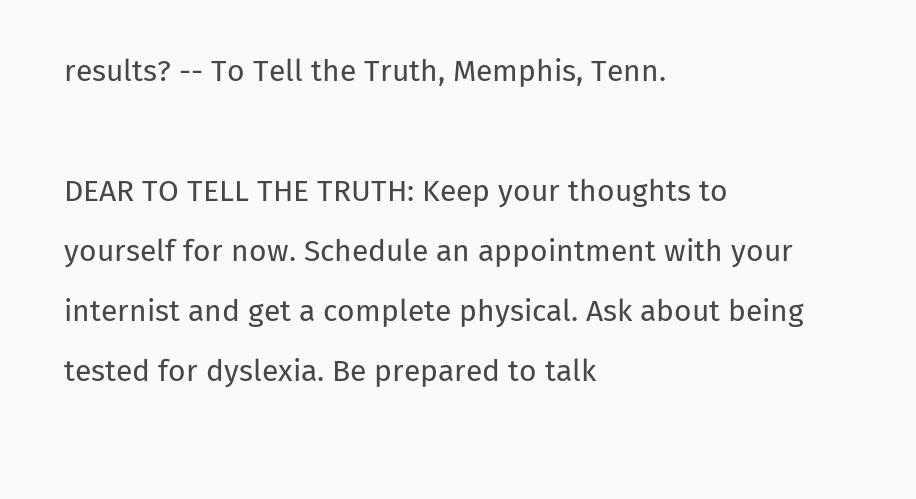results? -- To Tell the Truth, Memphis, Tenn.

DEAR TO TELL THE TRUTH: Keep your thoughts to yourself for now. Schedule an appointment with your internist and get a complete physical. Ask about being tested for dyslexia. Be prepared to talk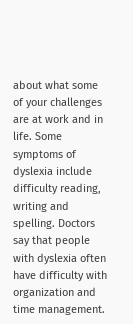about what some of your challenges are at work and in life. Some symptoms of dyslexia include difficulty reading, writing and spelling. Doctors say that people with dyslexia often have difficulty with organization and time management.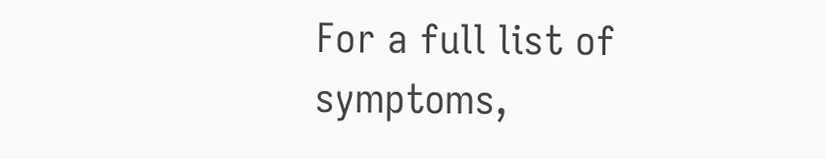For a full list of symptoms,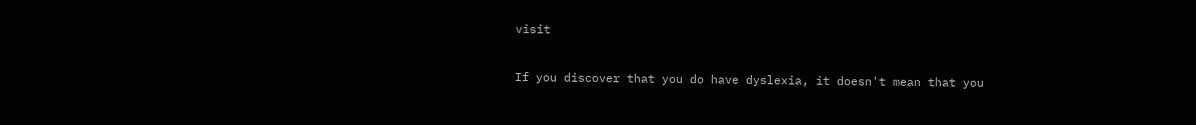visit

If you discover that you do have dyslexia, it doesn't mean that you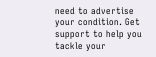need to advertise your condition. Get support to help you tackle your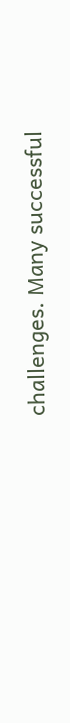challenges. Many successful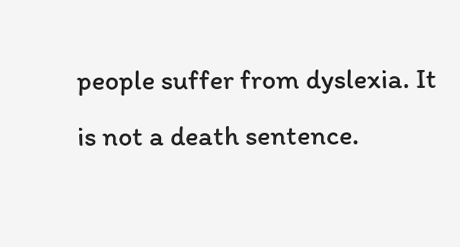people suffer from dyslexia. It is not a death sentence.